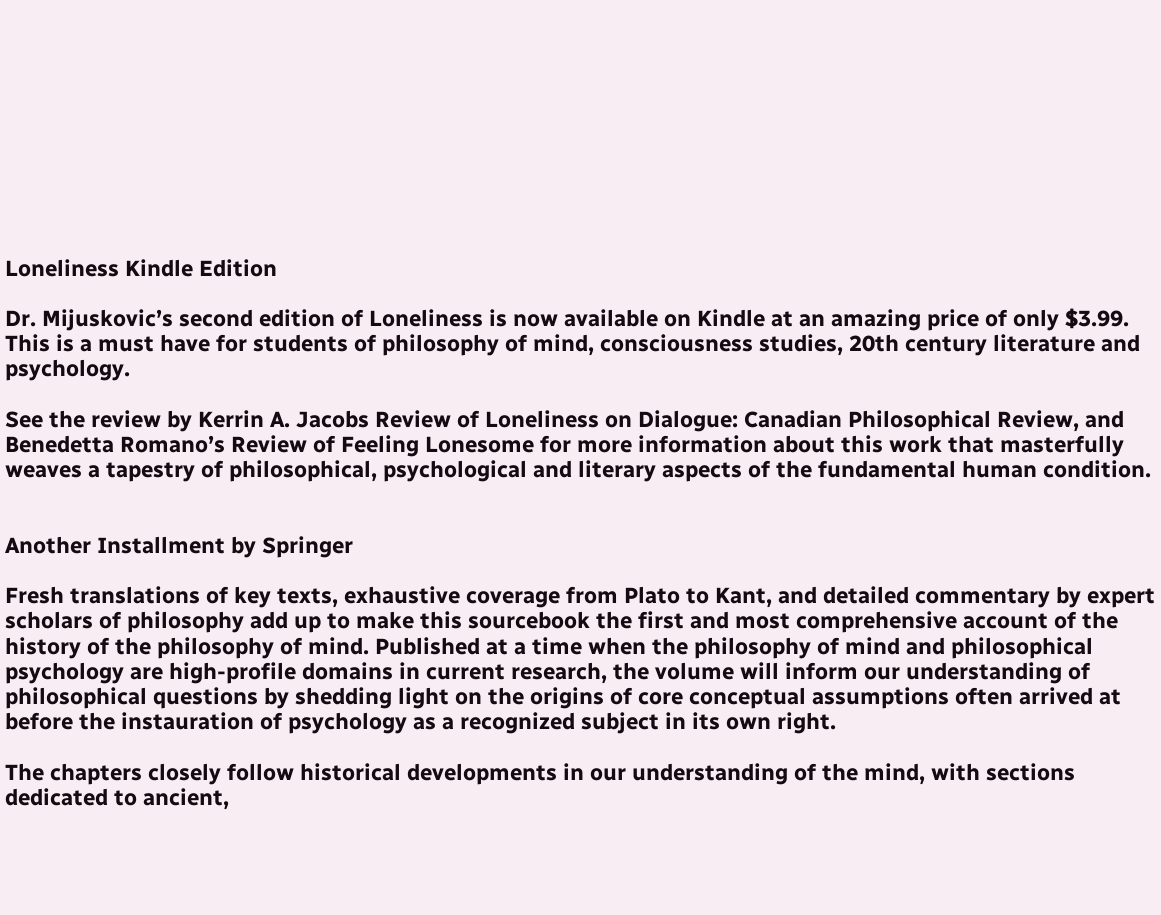Loneliness Kindle Edition

Dr. Mijuskovic’s second edition of Loneliness is now available on Kindle at an amazing price of only $3.99. This is a must have for students of philosophy of mind, consciousness studies, 20th century literature and psychology.

See the review by Kerrin A. Jacobs Review of Loneliness on Dialogue: Canadian Philosophical Review, and Benedetta Romano’s Review of Feeling Lonesome for more information about this work that masterfully weaves a tapestry of philosophical, psychological and literary aspects of the fundamental human condition.


Another Installment by Springer

Fresh translations of key texts, exhaustive coverage from Plato to Kant, and detailed commentary by expert scholars of philosophy add up to make this sourcebook the first and most comprehensive account of the history of the philosophy of mind. Published at a time when the philosophy of mind and philosophical psychology are high-profile domains in current research, the volume will inform our understanding of philosophical questions by shedding light on the origins of core conceptual assumptions often arrived at before the instauration of psychology as a recognized subject in its own right.

The chapters closely follow historical developments in our understanding of the mind, with sections dedicated to ancient,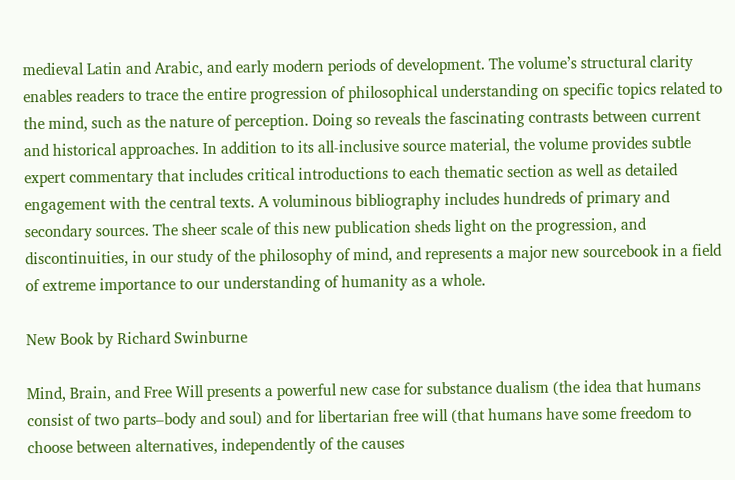medieval Latin and Arabic, and early modern periods of development. The volume’s structural clarity enables readers to trace the entire progression of philosophical understanding on specific topics related to the mind, such as the nature of perception. Doing so reveals the fascinating contrasts between current and historical approaches. In addition to its all-inclusive source material, the volume provides subtle expert commentary that includes critical introductions to each thematic section as well as detailed engagement with the central texts. A voluminous bibliography includes hundreds of primary and secondary sources. The sheer scale of this new publication sheds light on the progression, and discontinuities, in our study of the philosophy of mind, and represents a major new sourcebook in a field of extreme importance to our understanding of humanity as a whole.

New Book by Richard Swinburne

Mind, Brain, and Free Will presents a powerful new case for substance dualism (the idea that humans consist of two parts–body and soul) and for libertarian free will (that humans have some freedom to choose between alternatives, independently of the causes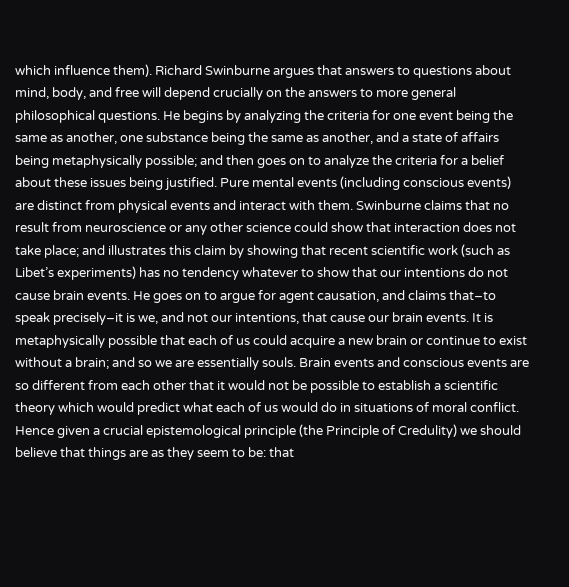which influence them). Richard Swinburne argues that answers to questions about mind, body, and free will depend crucially on the answers to more general philosophical questions. He begins by analyzing the criteria for one event being the same as another, one substance being the same as another, and a state of affairs being metaphysically possible; and then goes on to analyze the criteria for a belief about these issues being justified. Pure mental events (including conscious events) are distinct from physical events and interact with them. Swinburne claims that no result from neuroscience or any other science could show that interaction does not take place; and illustrates this claim by showing that recent scientific work (such as Libet’s experiments) has no tendency whatever to show that our intentions do not cause brain events. He goes on to argue for agent causation, and claims that–to speak precisely–it is we, and not our intentions, that cause our brain events. It is metaphysically possible that each of us could acquire a new brain or continue to exist without a brain; and so we are essentially souls. Brain events and conscious events are so different from each other that it would not be possible to establish a scientific theory which would predict what each of us would do in situations of moral conflict. Hence given a crucial epistemological principle (the Principle of Credulity) we should believe that things are as they seem to be: that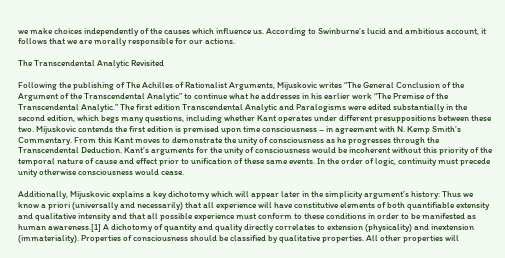we make choices independently of the causes which influence us. According to Swinburne’s lucid and ambitious account, it follows that we are morally responsible for our actions.

The Transcendental Analytic Revisited

Following the publishing of The Achilles of Rationalist Arguments, Mijuskovic writes “The General Conclusion of the Argument of the Transcendental Analytic” to continue what he addresses in his earlier work “The Premise of the Transcendental Analytic.” The first edition Transcendental Analytic and Paralogisms were edited substantially in the second edition, which begs many questions, including whether Kant operates under different presuppositions between these two. Mijuskovic contends the first edition is premised upon time consciousness – in agreement with N. Kemp Smith’s Commentary. From this Kant moves to demonstrate the unity of consciousness as he progresses through the Transcendental Deduction. Kant’s arguments for the unity of consciousness would be incoherent without this priority of the temporal nature of cause and effect prior to unification of these same events. In the order of logic, continuity must precede unity otherwise consciousness would cease.

Additionally, Mijuskovic explains a key dichotomy which will appear later in the simplicity argument’s history: Thus we know a priori (universally and necessarily) that all experience will have constitutive elements of both quantifiable extensity and qualitative intensity and that all possible experience must conform to these conditions in order to be manifested as human awareness.[1] A dichotomy of quantity and quality directly correlates to extension (physicality) and inextension (immateriality). Properties of consciousness should be classified by qualitative properties. All other properties will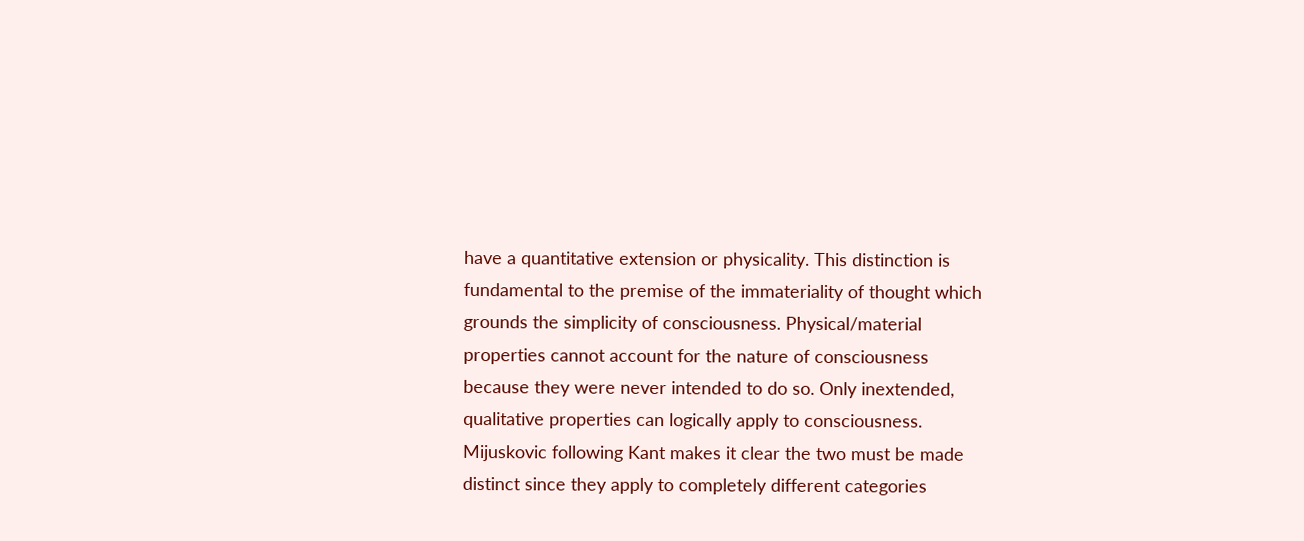have a quantitative extension or physicality. This distinction is fundamental to the premise of the immateriality of thought which grounds the simplicity of consciousness. Physical/material properties cannot account for the nature of consciousness because they were never intended to do so. Only inextended, qualitative properties can logically apply to consciousness. Mijuskovic following Kant makes it clear the two must be made distinct since they apply to completely different categories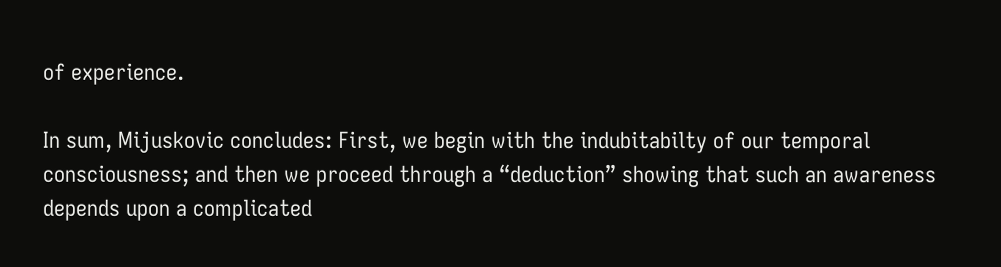of experience.

In sum, Mijuskovic concludes: First, we begin with the indubitabilty of our temporal consciousness; and then we proceed through a “deduction” showing that such an awareness depends upon a complicated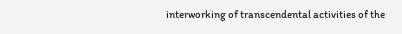interworking of transcendental activities of the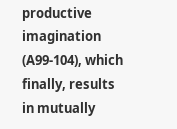productive imagination (A99-104), which finally, results in mutually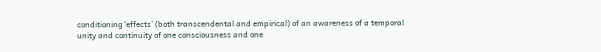conditioning ‘effects’ (both transcendental and empirical) of an awareness of a temporal unity and continuity of one consciousness and one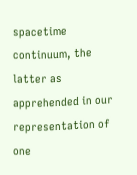spacetime continuum, the latter as apprehended in our representation of one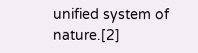unified system of nature.[2]